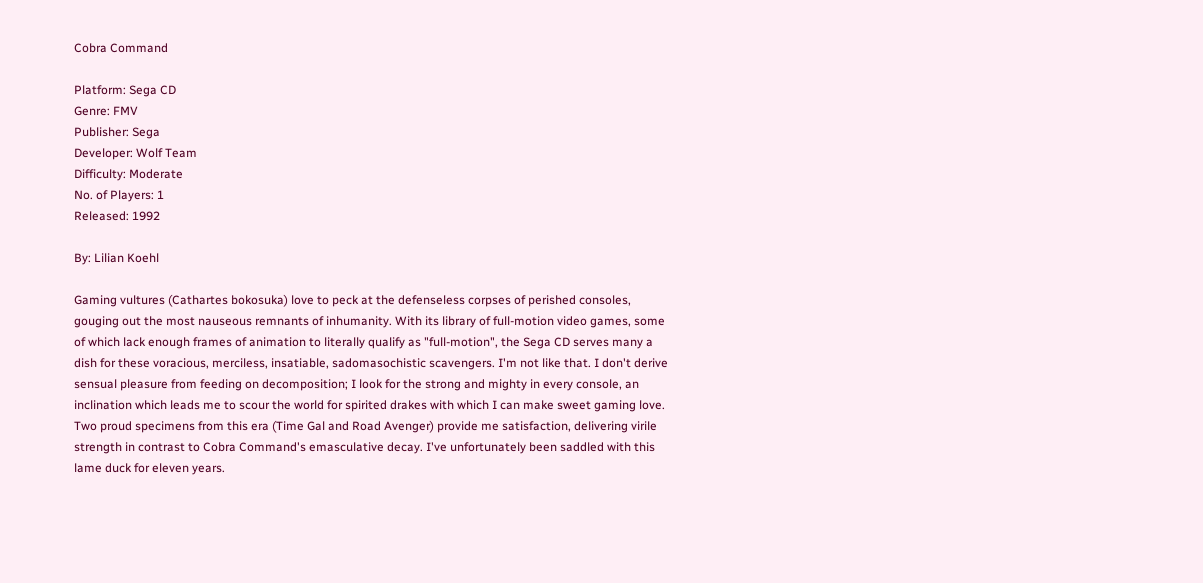Cobra Command

Platform: Sega CD
Genre: FMV
Publisher: Sega
Developer: Wolf Team
Difficulty: Moderate
No. of Players: 1
Released: 1992

By: Lilian Koehl

Gaming vultures (Cathartes bokosuka) love to peck at the defenseless corpses of perished consoles, gouging out the most nauseous remnants of inhumanity. With its library of full-motion video games, some of which lack enough frames of animation to literally qualify as "full-motion", the Sega CD serves many a dish for these voracious, merciless, insatiable, sadomasochistic scavengers. I'm not like that. I don't derive sensual pleasure from feeding on decomposition; I look for the strong and mighty in every console, an inclination which leads me to scour the world for spirited drakes with which I can make sweet gaming love. Two proud specimens from this era (Time Gal and Road Avenger) provide me satisfaction, delivering virile strength in contrast to Cobra Command's emasculative decay. I've unfortunately been saddled with this lame duck for eleven years.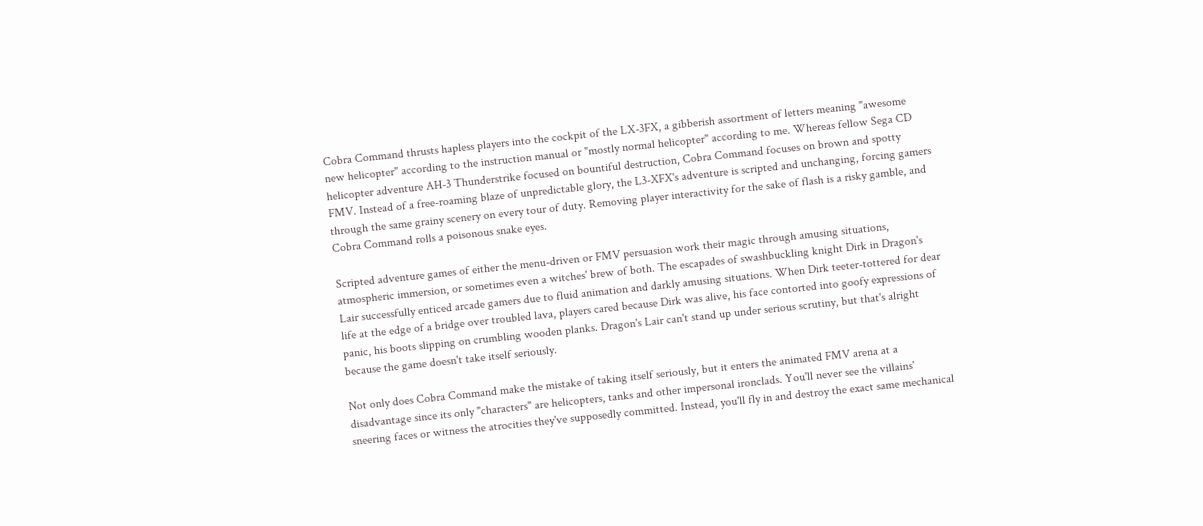Cobra Command thrusts hapless players into the cockpit of the LX-3FX, a gibberish assortment of letters meaning "awesome new helicopter" according to the instruction manual or "mostly normal helicopter" according to me. Whereas fellow Sega CD helicopter adventure AH-3 Thunderstrike focused on bountiful destruction, Cobra Command focuses on brown and spotty FMV. Instead of a free-roaming blaze of unpredictable glory, the L3-XFX's adventure is scripted and unchanging, forcing gamers through the same grainy scenery on every tour of duty. Removing player interactivity for the sake of flash is a risky gamble, and Cobra Command rolls a poisonous snake eyes.

Scripted adventure games of either the menu-driven or FMV persuasion work their magic through amusing situations, atmospheric immersion, or sometimes even a witches' brew of both. The escapades of swashbuckling knight Dirk in Dragon's Lair successfully enticed arcade gamers due to fluid animation and darkly amusing situations. When Dirk teeter-tottered for dear life at the edge of a bridge over troubled lava, players cared because Dirk was alive, his face contorted into goofy expressions of panic, his boots slipping on crumbling wooden planks. Dragon's Lair can't stand up under serious scrutiny, but that's alright because the game doesn't take itself seriously.

Not only does Cobra Command make the mistake of taking itself seriously, but it enters the animated FMV arena at a disadvantage since its only "characters" are helicopters, tanks and other impersonal ironclads. You'll never see the villains' sneering faces or witness the atrocities they've supposedly committed. Instead, you'll fly in and destroy the exact same mechanical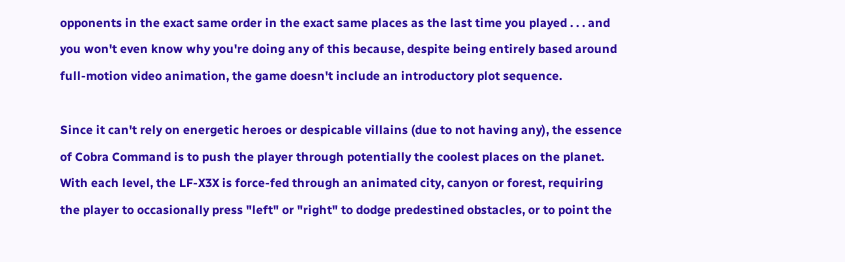opponents in the exact same order in the exact same places as the last time you played . . . and you won't even know why you're doing any of this because, despite being entirely based around full-motion video animation, the game doesn't include an introductory plot sequence.

Since it can't rely on energetic heroes or despicable villains (due to not having any), the essence of Cobra Command is to push the player through potentially the coolest places on the planet. With each level, the LF-X3X is force-fed through an animated city, canyon or forest, requiring the player to occasionally press "left" or "right" to dodge predestined obstacles, or to point the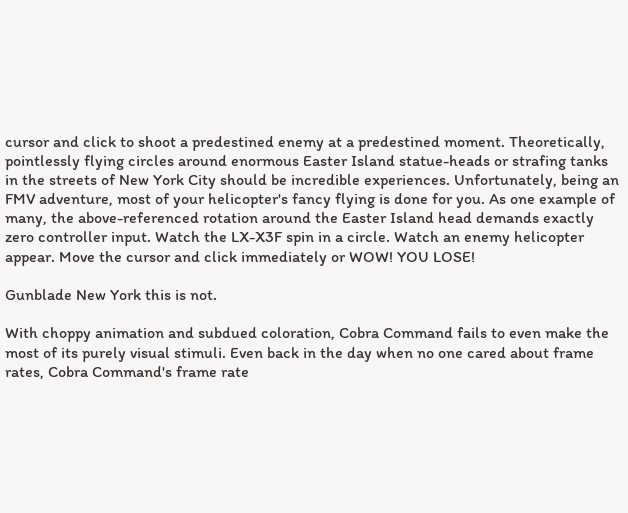cursor and click to shoot a predestined enemy at a predestined moment. Theoretically, pointlessly flying circles around enormous Easter Island statue-heads or strafing tanks in the streets of New York City should be incredible experiences. Unfortunately, being an FMV adventure, most of your helicopter's fancy flying is done for you. As one example of many, the above-referenced rotation around the Easter Island head demands exactly zero controller input. Watch the LX-X3F spin in a circle. Watch an enemy helicopter appear. Move the cursor and click immediately or WOW! YOU LOSE!

Gunblade New York this is not.

With choppy animation and subdued coloration, Cobra Command fails to even make the most of its purely visual stimuli. Even back in the day when no one cared about frame rates, Cobra Command's frame rate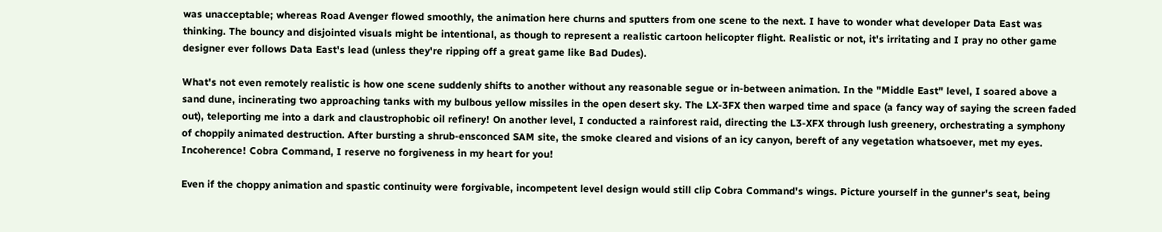was unacceptable; whereas Road Avenger flowed smoothly, the animation here churns and sputters from one scene to the next. I have to wonder what developer Data East was thinking. The bouncy and disjointed visuals might be intentional, as though to represent a realistic cartoon helicopter flight. Realistic or not, it's irritating and I pray no other game designer ever follows Data East's lead (unless they're ripping off a great game like Bad Dudes).

What's not even remotely realistic is how one scene suddenly shifts to another without any reasonable segue or in-between animation. In the "Middle East" level, I soared above a sand dune, incinerating two approaching tanks with my bulbous yellow missiles in the open desert sky. The LX-3FX then warped time and space (a fancy way of saying the screen faded out), teleporting me into a dark and claustrophobic oil refinery! On another level, I conducted a rainforest raid, directing the L3-XFX through lush greenery, orchestrating a symphony of choppily animated destruction. After bursting a shrub-ensconced SAM site, the smoke cleared and visions of an icy canyon, bereft of any vegetation whatsoever, met my eyes. Incoherence! Cobra Command, I reserve no forgiveness in my heart for you!

Even if the choppy animation and spastic continuity were forgivable, incompetent level design would still clip Cobra Command's wings. Picture yourself in the gunner's seat, being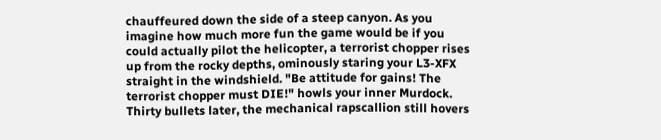chauffeured down the side of a steep canyon. As you imagine how much more fun the game would be if you could actually pilot the helicopter, a terrorist chopper rises up from the rocky depths, ominously staring your L3-XFX straight in the windshield. "Be attitude for gains! The terrorist chopper must DIE!" howls your inner Murdock. Thirty bullets later, the mechanical rapscallion still hovers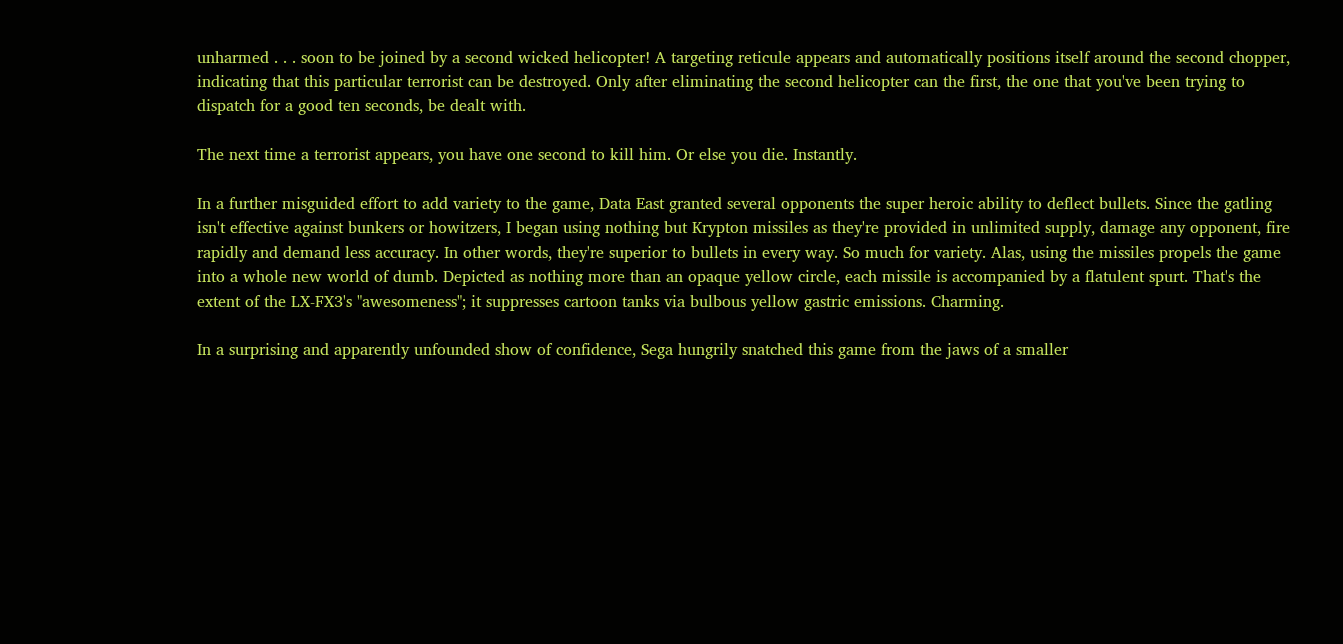unharmed . . . soon to be joined by a second wicked helicopter! A targeting reticule appears and automatically positions itself around the second chopper, indicating that this particular terrorist can be destroyed. Only after eliminating the second helicopter can the first, the one that you've been trying to dispatch for a good ten seconds, be dealt with.

The next time a terrorist appears, you have one second to kill him. Or else you die. Instantly.

In a further misguided effort to add variety to the game, Data East granted several opponents the super heroic ability to deflect bullets. Since the gatling isn't effective against bunkers or howitzers, I began using nothing but Krypton missiles as they're provided in unlimited supply, damage any opponent, fire rapidly and demand less accuracy. In other words, they're superior to bullets in every way. So much for variety. Alas, using the missiles propels the game into a whole new world of dumb. Depicted as nothing more than an opaque yellow circle, each missile is accompanied by a flatulent spurt. That's the extent of the LX-FX3's "awesomeness"; it suppresses cartoon tanks via bulbous yellow gastric emissions. Charming.

In a surprising and apparently unfounded show of confidence, Sega hungrily snatched this game from the jaws of a smaller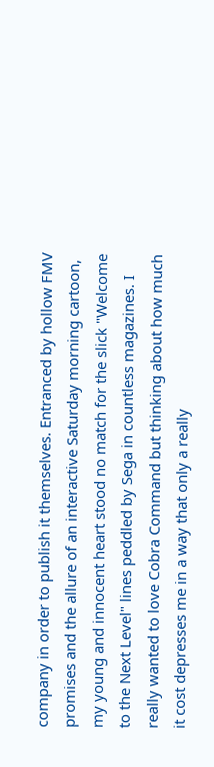company in order to publish it themselves. Entranced by hollow FMV promises and the allure of an interactive Saturday morning cartoon, my young and innocent heart stood no match for the slick "Welcome to the Next Level" lines peddled by Sega in countless magazines. I really wanted to love Cobra Command but thinking about how much it cost depresses me in a way that only a really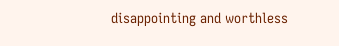disappointing and worthless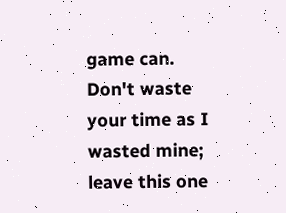game can. Don't waste your time as I wasted mine; leave this one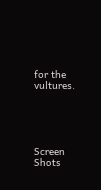for the vultures.





Screen Shots